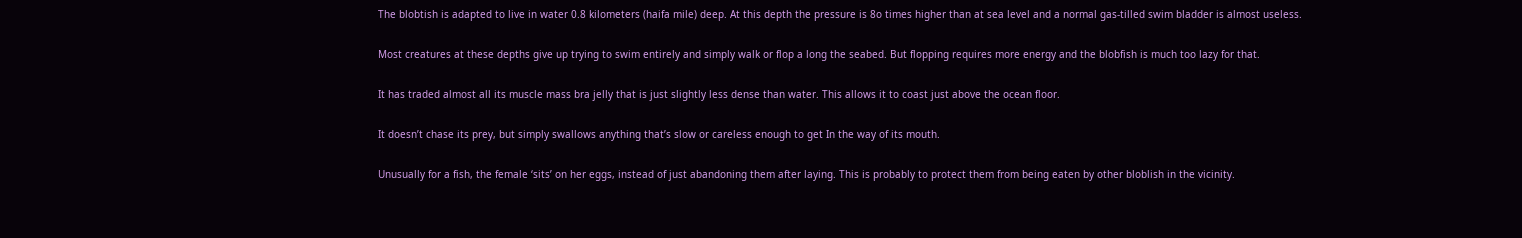The blobtish is adapted to live in water 0.8 kilometers (haifa mile) deep. At this depth the pressure is 8o times higher than at sea level and a normal gas-tilled swim bladder is almost useless.

Most creatures at these depths give up trying to swim entirely and simply walk or flop a long the seabed. But flopping requires more energy and the blobfish is much too lazy for that.

It has traded almost all its muscle mass bra jelly that is just slightly less dense than water. This allows it to coast just above the ocean floor.

It doesn’t chase its prey, but simply swallows anything that’s slow or careless enough to get In the way of its mouth.

Unusually for a fish, the female ‘sits’ on her eggs, instead of just abandoning them after laying. This is probably to protect them from being eaten by other bloblish in the vicinity.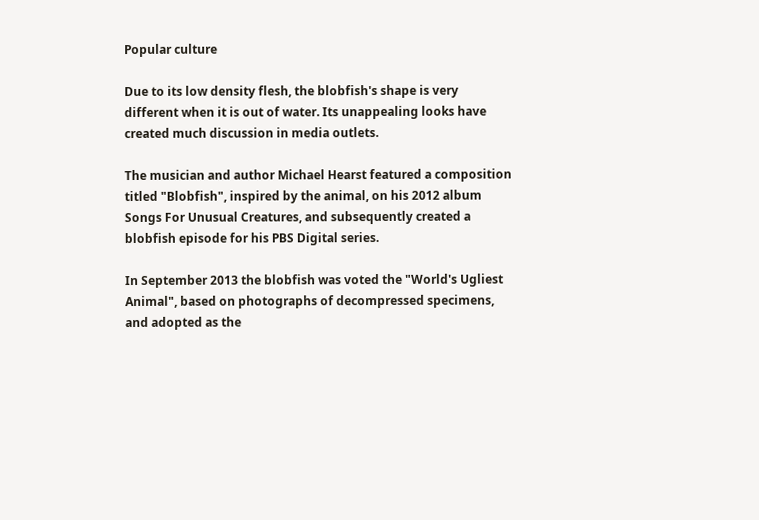Popular culture

Due to its low density flesh, the blobfish's shape is very different when it is out of water. Its unappealing looks have created much discussion in media outlets.

The musician and author Michael Hearst featured a composition titled "Blobfish", inspired by the animal, on his 2012 album Songs For Unusual Creatures, and subsequently created a blobfish episode for his PBS Digital series.

In September 2013 the blobfish was voted the "World's Ugliest Animal", based on photographs of decompressed specimens, and adopted as the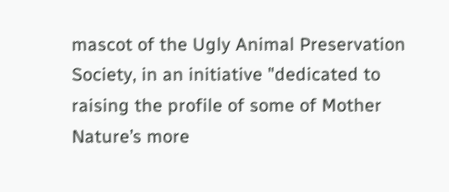mascot of the Ugly Animal Preservation Society, in an initiative "dedicated to raising the profile of some of Mother Nature’s more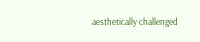aesthetically challenged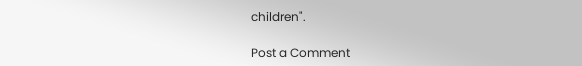children".

Post a Comment